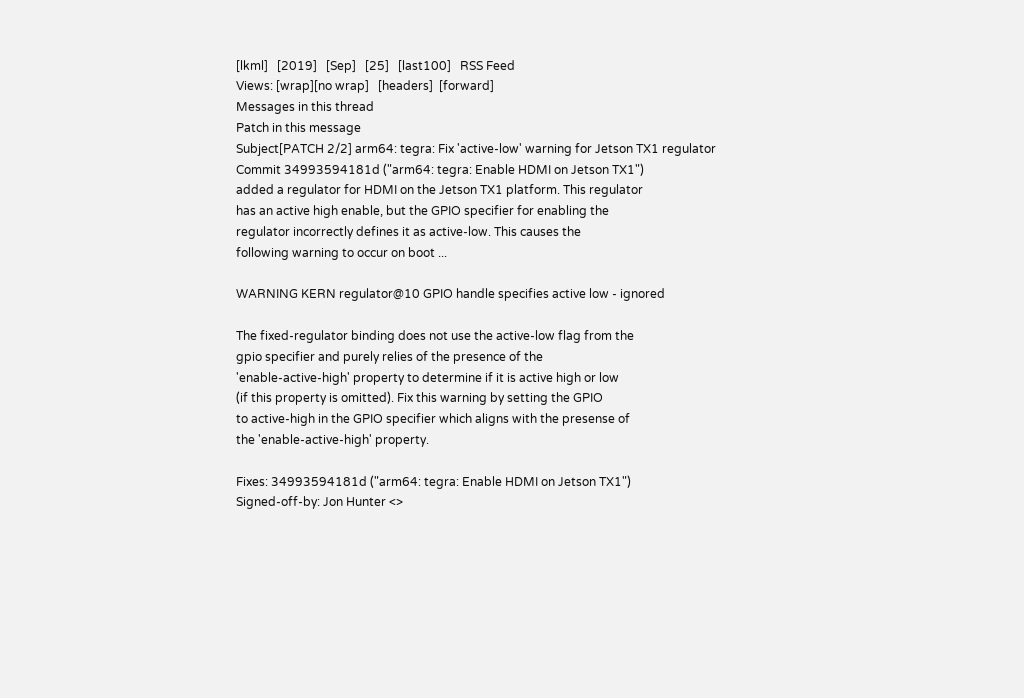[lkml]   [2019]   [Sep]   [25]   [last100]   RSS Feed
Views: [wrap][no wrap]   [headers]  [forward]
Messages in this thread
Patch in this message
Subject[PATCH 2/2] arm64: tegra: Fix 'active-low' warning for Jetson TX1 regulator
Commit 34993594181d ("arm64: tegra: Enable HDMI on Jetson TX1")
added a regulator for HDMI on the Jetson TX1 platform. This regulator
has an active high enable, but the GPIO specifier for enabling the
regulator incorrectly defines it as active-low. This causes the
following warning to occur on boot ...

WARNING KERN regulator@10 GPIO handle specifies active low - ignored

The fixed-regulator binding does not use the active-low flag from the
gpio specifier and purely relies of the presence of the
'enable-active-high' property to determine if it is active high or low
(if this property is omitted). Fix this warning by setting the GPIO
to active-high in the GPIO specifier which aligns with the presense of
the 'enable-active-high' property.

Fixes: 34993594181d ("arm64: tegra: Enable HDMI on Jetson TX1")
Signed-off-by: Jon Hunter <>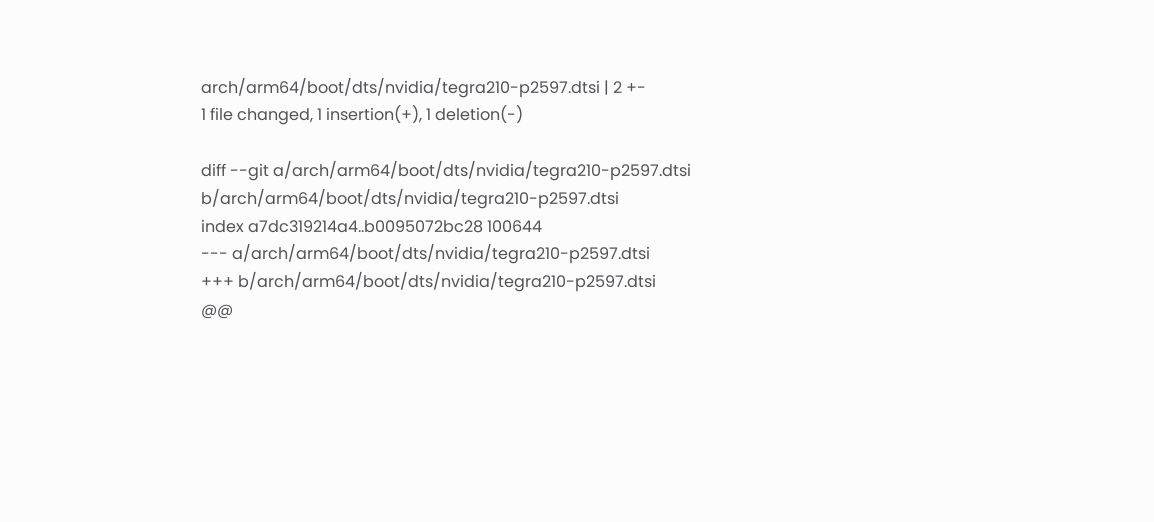arch/arm64/boot/dts/nvidia/tegra210-p2597.dtsi | 2 +-
1 file changed, 1 insertion(+), 1 deletion(-)

diff --git a/arch/arm64/boot/dts/nvidia/tegra210-p2597.dtsi b/arch/arm64/boot/dts/nvidia/tegra210-p2597.dtsi
index a7dc319214a4..b0095072bc28 100644
--- a/arch/arm64/boot/dts/nvidia/tegra210-p2597.dtsi
+++ b/arch/arm64/boot/dts/nvidia/tegra210-p2597.dtsi
@@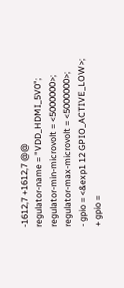-1612,7 +1612,7 @@
regulator-name = "VDD_HDMI_5V0";
regulator-min-microvolt = <5000000>;
regulator-max-microvolt = <5000000>;
- gpio = <&exp1 12 GPIO_ACTIVE_LOW>;
+ gpio =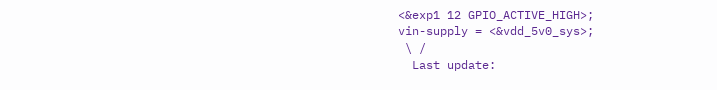<&exp1 12 GPIO_ACTIVE_HIGH>;
vin-supply = <&vdd_5v0_sys>;
 \ /
  Last update: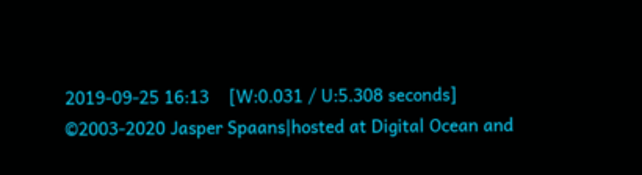2019-09-25 16:13    [W:0.031 / U:5.308 seconds]
©2003-2020 Jasper Spaans|hosted at Digital Ocean and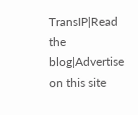TransIP|Read the blog|Advertise on this site